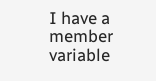I have a member variable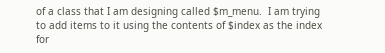of a class that I am designing called $m_menu.  I am trying
to add items to it using the contents of $index as the index for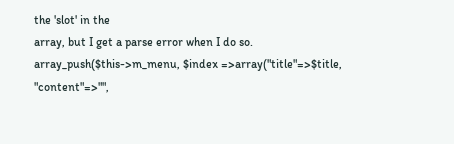the 'slot' in the
array, but I get a parse error when I do so.
array_push($this->m_menu, $index =>array("title"=>$title, "content"=>"",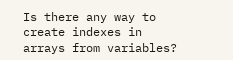Is there any way to create indexes in arrays from variables?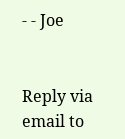- - Joe


Reply via email to